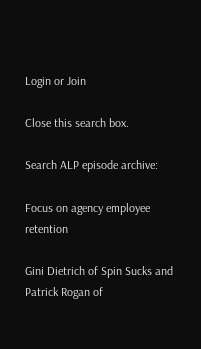Login or Join

Close this search box.

Search ALP episode archive:

Focus on agency employee retention

Gini Dietrich of Spin Sucks and Patrick Rogan of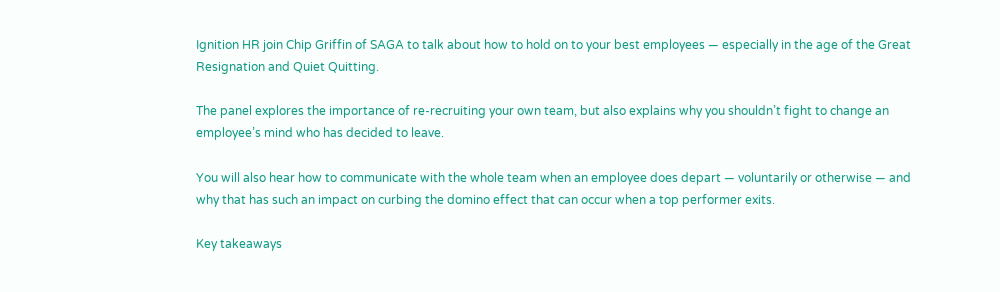Ignition HR join Chip Griffin of SAGA to talk about how to hold on to your best employees — especially in the age of the Great Resignation and Quiet Quitting.

The panel explores the importance of re-recruiting your own team, but also explains why you shouldn’t fight to change an employee’s mind who has decided to leave.

You will also hear how to communicate with the whole team when an employee does depart — voluntarily or otherwise — and why that has such an impact on curbing the domino effect that can occur when a top performer exits.

Key takeaways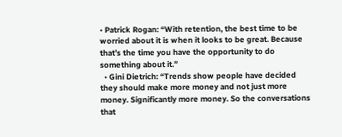• Patrick Rogan: “With retention, the best time to be worried about it is when it looks to be great. Because that’s the time you have the opportunity to do something about it.”
  • Gini Dietrich: “Trends show people have decided they should make more money and not just more money. Significantly more money. So the conversations that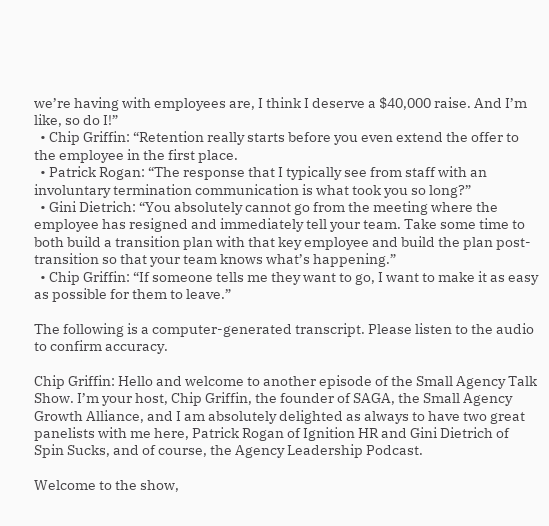we’re having with employees are, I think I deserve a $40,000 raise. And I’m like, so do I!”
  • Chip Griffin: “Retention really starts before you even extend the offer to the employee in the first place.
  • Patrick Rogan: “The response that I typically see from staff with an involuntary termination communication is what took you so long?”
  • Gini Dietrich: “You absolutely cannot go from the meeting where the employee has resigned and immediately tell your team. Take some time to both build a transition plan with that key employee and build the plan post-transition so that your team knows what’s happening.”
  • Chip Griffin: “If someone tells me they want to go, I want to make it as easy as possible for them to leave.”

The following is a computer-generated transcript. Please listen to the audio to confirm accuracy.

Chip Griffin: Hello and welcome to another episode of the Small Agency Talk Show. I’m your host, Chip Griffin, the founder of SAGA, the Small Agency Growth Alliance, and I am absolutely delighted as always to have two great panelists with me here, Patrick Rogan of Ignition HR and Gini Dietrich of Spin Sucks, and of course, the Agency Leadership Podcast.

Welcome to the show,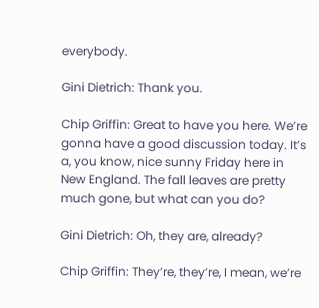everybody.

Gini Dietrich: Thank you.

Chip Griffin: Great to have you here. We’re gonna have a good discussion today. It’s a, you know, nice sunny Friday here in New England. The fall leaves are pretty much gone, but what can you do?

Gini Dietrich: Oh, they are, already?

Chip Griffin: They’re, they’re, I mean, we’re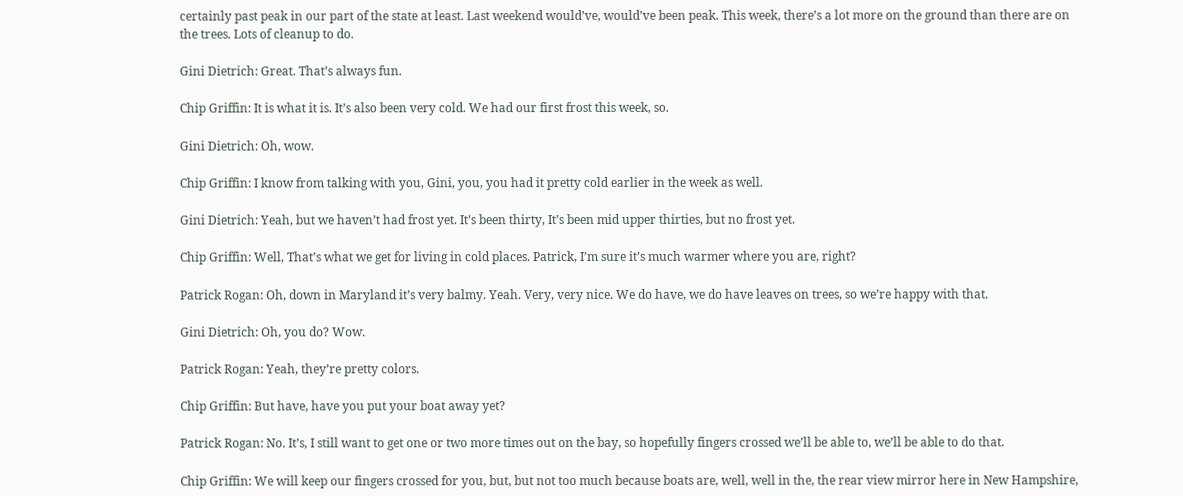certainly past peak in our part of the state at least. Last weekend would’ve, would’ve been peak. This week, there’s a lot more on the ground than there are on the trees. Lots of cleanup to do.

Gini Dietrich: Great. That’s always fun.

Chip Griffin: It is what it is. It’s also been very cold. We had our first frost this week, so.

Gini Dietrich: Oh, wow.

Chip Griffin: I know from talking with you, Gini, you, you had it pretty cold earlier in the week as well.

Gini Dietrich: Yeah, but we haven’t had frost yet. It’s been thirty, It’s been mid upper thirties, but no frost yet.

Chip Griffin: Well, That’s what we get for living in cold places. Patrick, I’m sure it’s much warmer where you are, right?

Patrick Rogan: Oh, down in Maryland it’s very balmy. Yeah. Very, very nice. We do have, we do have leaves on trees, so we’re happy with that.

Gini Dietrich: Oh, you do? Wow.

Patrick Rogan: Yeah, they’re pretty colors.

Chip Griffin: But have, have you put your boat away yet?

Patrick Rogan: No. It’s, I still want to get one or two more times out on the bay, so hopefully fingers crossed we’ll be able to, we’ll be able to do that.

Chip Griffin: We will keep our fingers crossed for you, but, but not too much because boats are, well, well in the, the rear view mirror here in New Hampshire,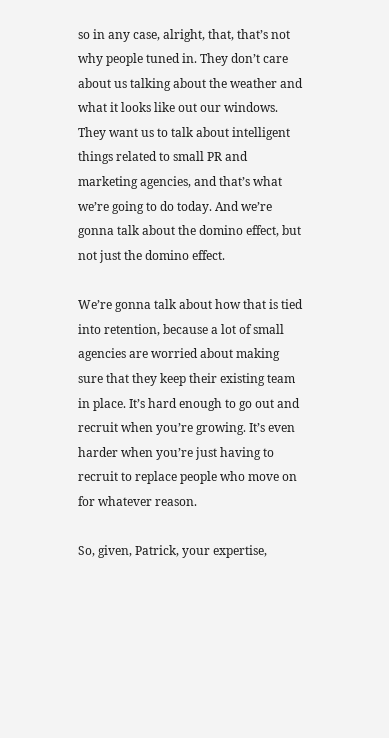so in any case, alright, that, that’s not why people tuned in. They don’t care about us talking about the weather and what it looks like out our windows. They want us to talk about intelligent things related to small PR and marketing agencies, and that’s what we’re going to do today. And we’re gonna talk about the domino effect, but not just the domino effect.

We’re gonna talk about how that is tied into retention, because a lot of small agencies are worried about making sure that they keep their existing team in place. It’s hard enough to go out and recruit when you’re growing. It’s even harder when you’re just having to recruit to replace people who move on for whatever reason.

So, given, Patrick, your expertise,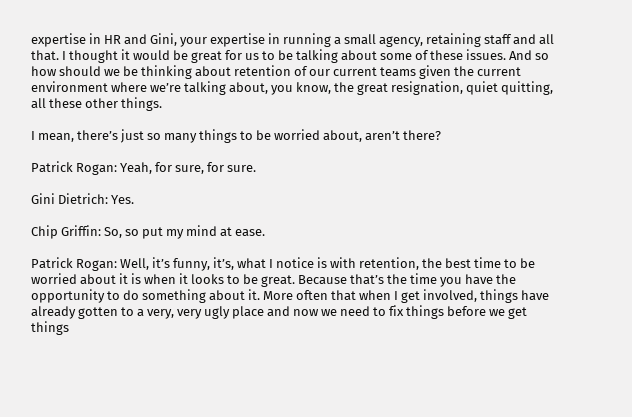expertise in HR and Gini, your expertise in running a small agency, retaining staff and all that. I thought it would be great for us to be talking about some of these issues. And so how should we be thinking about retention of our current teams given the current environment where we’re talking about, you know, the great resignation, quiet quitting, all these other things.

I mean, there’s just so many things to be worried about, aren’t there?

Patrick Rogan: Yeah, for sure, for sure.

Gini Dietrich: Yes.

Chip Griffin: So, so put my mind at ease.

Patrick Rogan: Well, it’s funny, it’s, what I notice is with retention, the best time to be worried about it is when it looks to be great. Because that’s the time you have the opportunity to do something about it. More often that when I get involved, things have already gotten to a very, very ugly place and now we need to fix things before we get things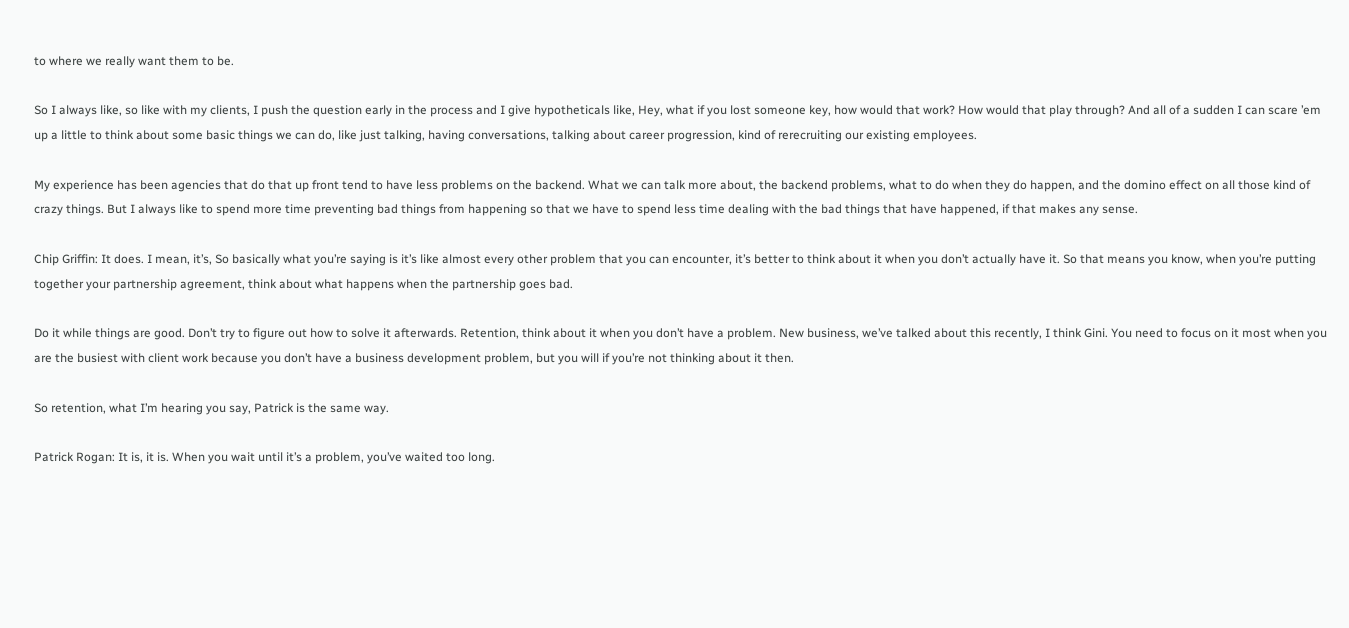to where we really want them to be.

So I always like, so like with my clients, I push the question early in the process and I give hypotheticals like, Hey, what if you lost someone key, how would that work? How would that play through? And all of a sudden I can scare ’em up a little to think about some basic things we can do, like just talking, having conversations, talking about career progression, kind of rerecruiting our existing employees.

My experience has been agencies that do that up front tend to have less problems on the backend. What we can talk more about, the backend problems, what to do when they do happen, and the domino effect on all those kind of crazy things. But I always like to spend more time preventing bad things from happening so that we have to spend less time dealing with the bad things that have happened, if that makes any sense.

Chip Griffin: It does. I mean, it’s, So basically what you’re saying is it’s like almost every other problem that you can encounter, it’s better to think about it when you don’t actually have it. So that means you know, when you’re putting together your partnership agreement, think about what happens when the partnership goes bad.

Do it while things are good. Don’t try to figure out how to solve it afterwards. Retention, think about it when you don’t have a problem. New business, we’ve talked about this recently, I think Gini. You need to focus on it most when you are the busiest with client work because you don’t have a business development problem, but you will if you’re not thinking about it then.

So retention, what I’m hearing you say, Patrick is the same way.

Patrick Rogan: It is, it is. When you wait until it’s a problem, you’ve waited too long.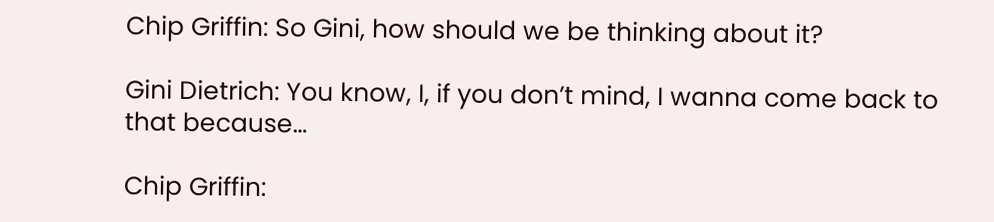Chip Griffin: So Gini, how should we be thinking about it?

Gini Dietrich: You know, I, if you don’t mind, I wanna come back to that because…

Chip Griffin: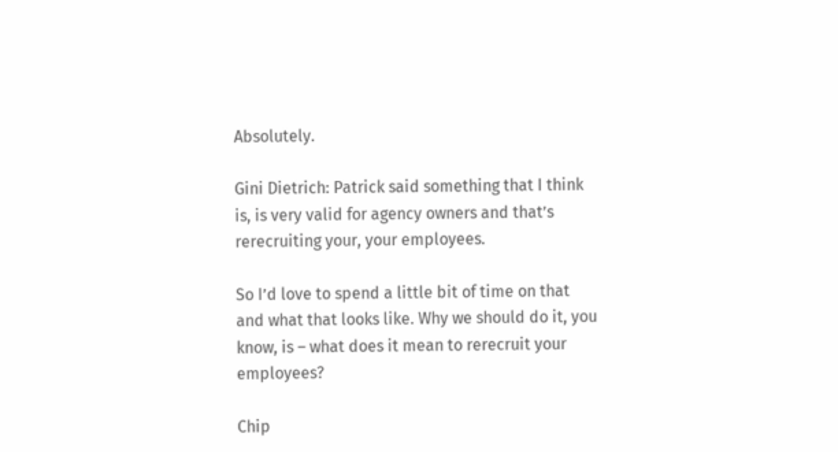Absolutely.

Gini Dietrich: Patrick said something that I think is, is very valid for agency owners and that’s rerecruiting your, your employees.

So I’d love to spend a little bit of time on that and what that looks like. Why we should do it, you know, is – what does it mean to rerecruit your employees?

Chip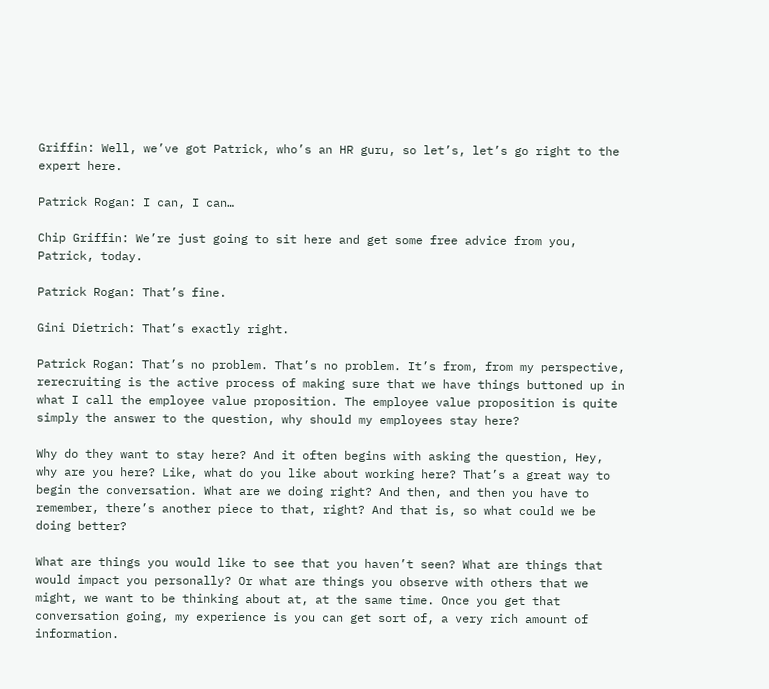Griffin: Well, we’ve got Patrick, who’s an HR guru, so let’s, let’s go right to the expert here.

Patrick Rogan: I can, I can…

Chip Griffin: We’re just going to sit here and get some free advice from you, Patrick, today.

Patrick Rogan: That’s fine.

Gini Dietrich: That’s exactly right.

Patrick Rogan: That’s no problem. That’s no problem. It’s from, from my perspective, rerecruiting is the active process of making sure that we have things buttoned up in what I call the employee value proposition. The employee value proposition is quite simply the answer to the question, why should my employees stay here?

Why do they want to stay here? And it often begins with asking the question, Hey, why are you here? Like, what do you like about working here? That’s a great way to begin the conversation. What are we doing right? And then, and then you have to remember, there’s another piece to that, right? And that is, so what could we be doing better?

What are things you would like to see that you haven’t seen? What are things that would impact you personally? Or what are things you observe with others that we might, we want to be thinking about at, at the same time. Once you get that conversation going, my experience is you can get sort of, a very rich amount of information.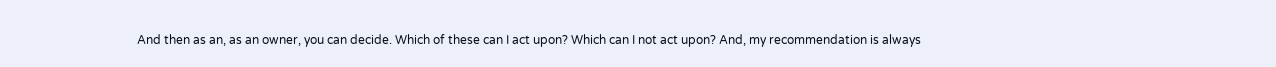And then as an, as an owner, you can decide. Which of these can I act upon? Which can I not act upon? And, my recommendation is always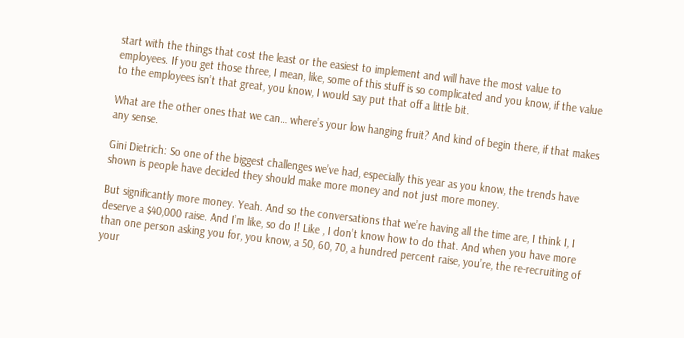start with the things that cost the least or the easiest to implement and will have the most value to employees. If you get those three, I mean, like, some of this stuff is so complicated and you know, if the value to the employees isn’t that great, you know, I would say put that off a little bit.

What are the other ones that we can… where’s your low hanging fruit? And kind of begin there, if that makes any sense.

Gini Dietrich: So one of the biggest challenges we’ve had, especially this year as you know, the trends have shown is people have decided they should make more money and not just more money.

But significantly more money. Yeah. And so the conversations that we’re having all the time are, I think I, I deserve a $40,000 raise. And I’m like, so do I! Like , I don’t know how to do that. And when you have more than one person asking you for, you know, a 50, 60, 70, a hundred percent raise, you’re, the re-recruiting of your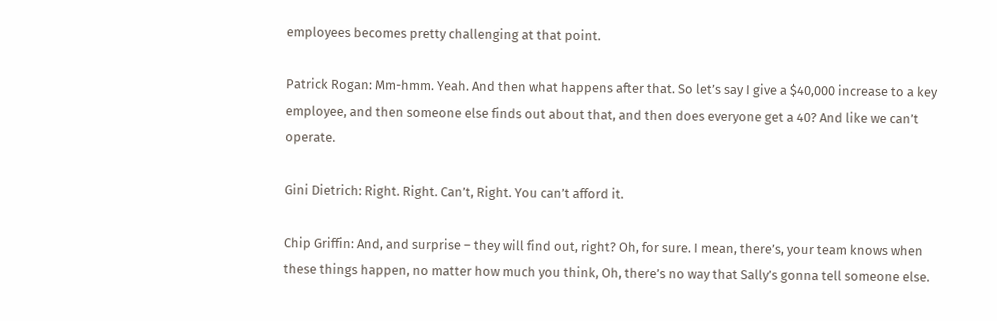employees becomes pretty challenging at that point.

Patrick Rogan: Mm-hmm. Yeah. And then what happens after that. So let’s say I give a $40,000 increase to a key employee, and then someone else finds out about that, and then does everyone get a 40? And like we can’t operate.

Gini Dietrich: Right. Right. Can’t, Right. You can’t afford it.

Chip Griffin: And, and surprise – they will find out, right? Oh, for sure. I mean, there’s, your team knows when these things happen, no matter how much you think, Oh, there’s no way that Sally’s gonna tell someone else.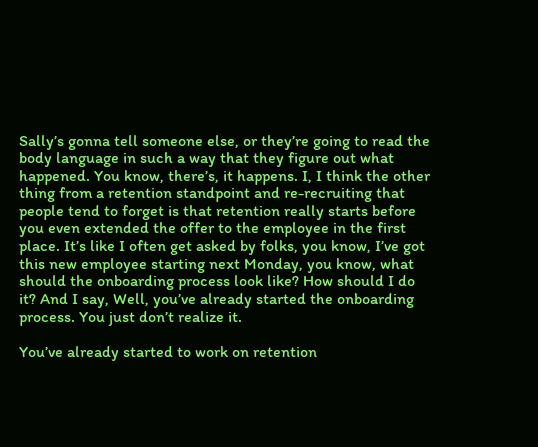Sally’s gonna tell someone else, or they’re going to read the body language in such a way that they figure out what happened. You know, there’s, it happens. I, I think the other thing from a retention standpoint and re-recruiting that people tend to forget is that retention really starts before you even extended the offer to the employee in the first place. It’s like I often get asked by folks, you know, I’ve got this new employee starting next Monday, you know, what should the onboarding process look like? How should I do it? And I say, Well, you’ve already started the onboarding process. You just don’t realize it.

You’ve already started to work on retention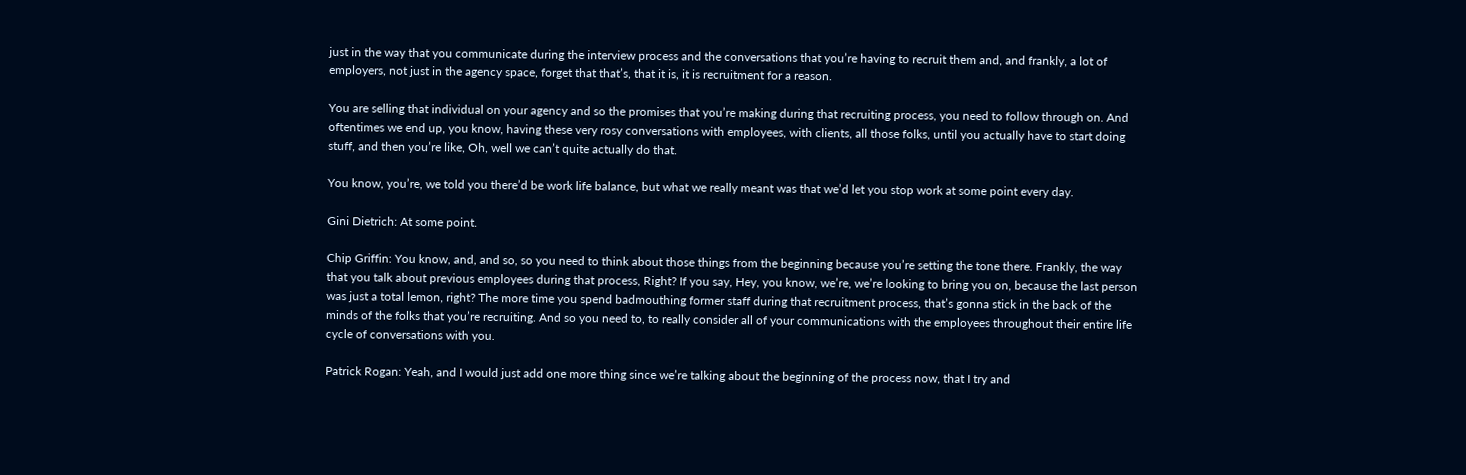just in the way that you communicate during the interview process and the conversations that you’re having to recruit them and, and frankly, a lot of employers, not just in the agency space, forget that that’s, that it is, it is recruitment for a reason.

You are selling that individual on your agency and so the promises that you’re making during that recruiting process, you need to follow through on. And oftentimes we end up, you know, having these very rosy conversations with employees, with clients, all those folks, until you actually have to start doing stuff, and then you’re like, Oh, well we can’t quite actually do that.

You know, you’re, we told you there’d be work life balance, but what we really meant was that we’d let you stop work at some point every day.

Gini Dietrich: At some point.

Chip Griffin: You know, and, and so, so you need to think about those things from the beginning because you’re setting the tone there. Frankly, the way that you talk about previous employees during that process, Right? If you say, Hey, you know, we’re, we’re looking to bring you on, because the last person was just a total lemon, right? The more time you spend badmouthing former staff during that recruitment process, that’s gonna stick in the back of the minds of the folks that you’re recruiting. And so you need to, to really consider all of your communications with the employees throughout their entire life cycle of conversations with you.

Patrick Rogan: Yeah, and I would just add one more thing since we’re talking about the beginning of the process now, that I try and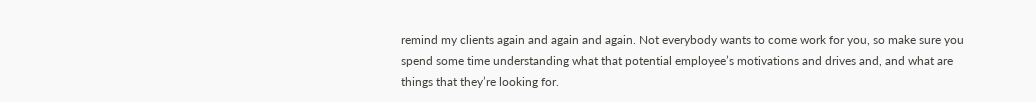remind my clients again and again and again. Not everybody wants to come work for you, so make sure you spend some time understanding what that potential employee’s motivations and drives and, and what are things that they’re looking for.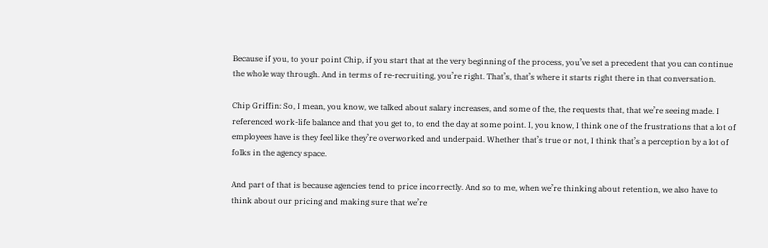Because if you, to your point Chip, if you start that at the very beginning of the process, you’ve set a precedent that you can continue the whole way through. And in terms of re-recruiting, you’re right. That’s, that’s where it starts right there in that conversation.

Chip Griffin: So, I mean, you know, we talked about salary increases, and some of the, the requests that, that we’re seeing made. I referenced work-life balance and that you get to, to end the day at some point. I, you know, I think one of the frustrations that a lot of employees have is they feel like they’re overworked and underpaid. Whether that’s true or not, I think that’s a perception by a lot of folks in the agency space.

And part of that is because agencies tend to price incorrectly. And so to me, when we’re thinking about retention, we also have to think about our pricing and making sure that we’re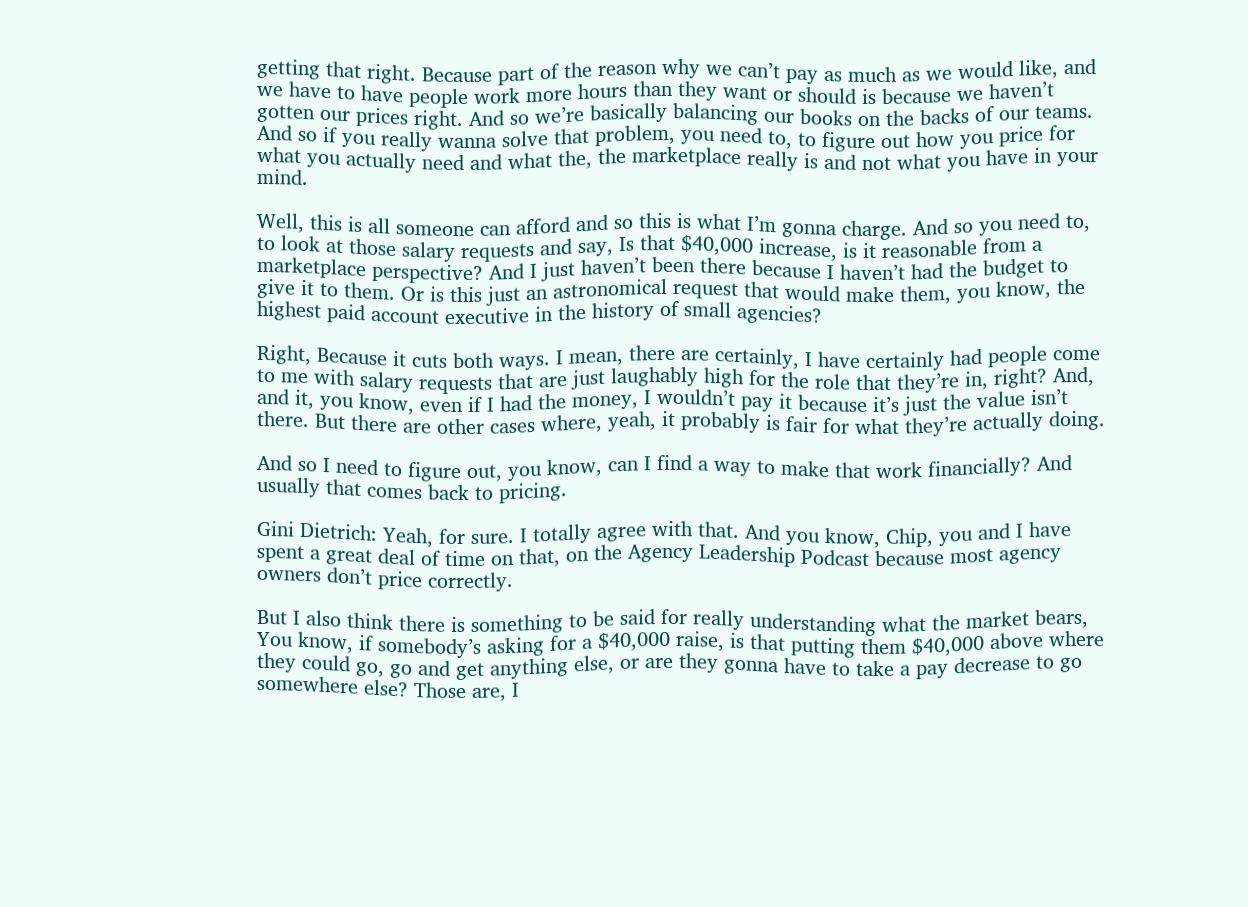getting that right. Because part of the reason why we can’t pay as much as we would like, and we have to have people work more hours than they want or should is because we haven’t gotten our prices right. And so we’re basically balancing our books on the backs of our teams. And so if you really wanna solve that problem, you need to, to figure out how you price for what you actually need and what the, the marketplace really is and not what you have in your mind.

Well, this is all someone can afford and so this is what I’m gonna charge. And so you need to, to look at those salary requests and say, Is that $40,000 increase, is it reasonable from a marketplace perspective? And I just haven’t been there because I haven’t had the budget to give it to them. Or is this just an astronomical request that would make them, you know, the highest paid account executive in the history of small agencies?

Right, Because it cuts both ways. I mean, there are certainly, I have certainly had people come to me with salary requests that are just laughably high for the role that they’re in, right? And, and it, you know, even if I had the money, I wouldn’t pay it because it’s just the value isn’t there. But there are other cases where, yeah, it probably is fair for what they’re actually doing.

And so I need to figure out, you know, can I find a way to make that work financially? And usually that comes back to pricing.

Gini Dietrich: Yeah, for sure. I totally agree with that. And you know, Chip, you and I have spent a great deal of time on that, on the Agency Leadership Podcast because most agency owners don’t price correctly.

But I also think there is something to be said for really understanding what the market bears, You know, if somebody’s asking for a $40,000 raise, is that putting them $40,000 above where they could go, go and get anything else, or are they gonna have to take a pay decrease to go somewhere else? Those are, I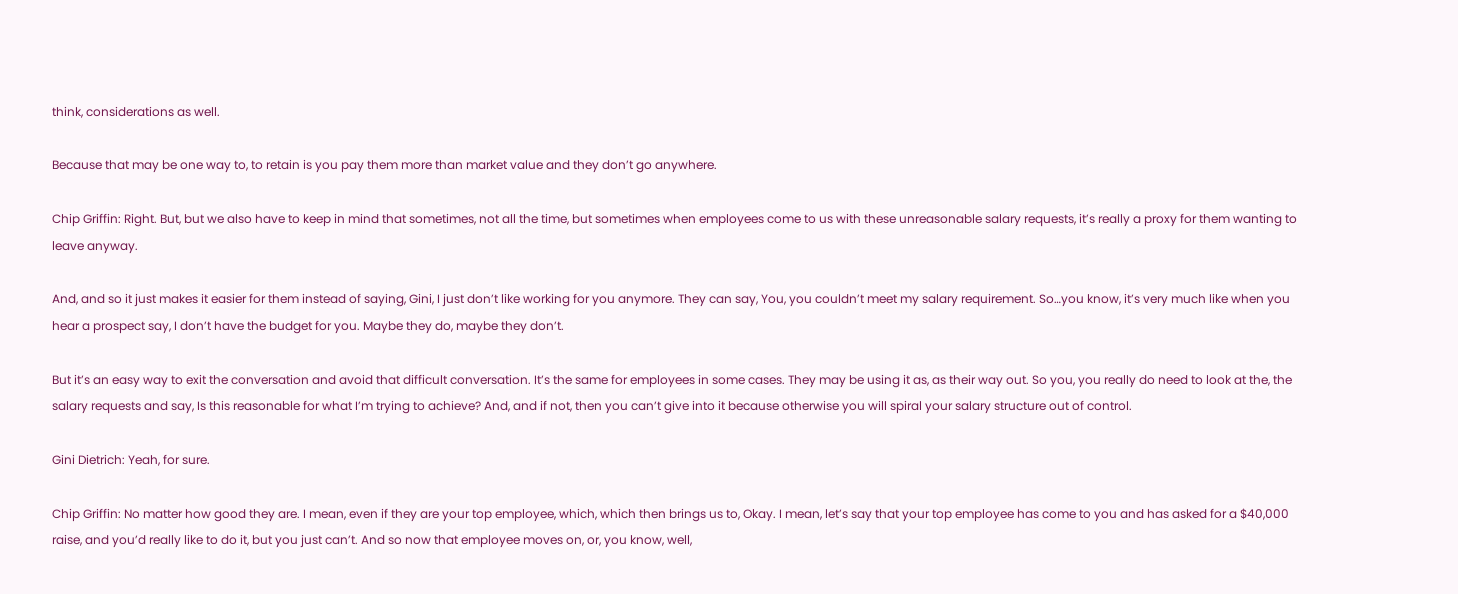think, considerations as well.

Because that may be one way to, to retain is you pay them more than market value and they don’t go anywhere.

Chip Griffin: Right. But, but we also have to keep in mind that sometimes, not all the time, but sometimes when employees come to us with these unreasonable salary requests, it’s really a proxy for them wanting to leave anyway.

And, and so it just makes it easier for them instead of saying, Gini, I just don’t like working for you anymore. They can say, You, you couldn’t meet my salary requirement. So…you know, it’s very much like when you hear a prospect say, I don’t have the budget for you. Maybe they do, maybe they don’t.

But it’s an easy way to exit the conversation and avoid that difficult conversation. It’s the same for employees in some cases. They may be using it as, as their way out. So you, you really do need to look at the, the salary requests and say, Is this reasonable for what I’m trying to achieve? And, and if not, then you can’t give into it because otherwise you will spiral your salary structure out of control.

Gini Dietrich: Yeah, for sure.

Chip Griffin: No matter how good they are. I mean, even if they are your top employee, which, which then brings us to, Okay. I mean, let’s say that your top employee has come to you and has asked for a $40,000 raise, and you’d really like to do it, but you just can’t. And so now that employee moves on, or, you know, well,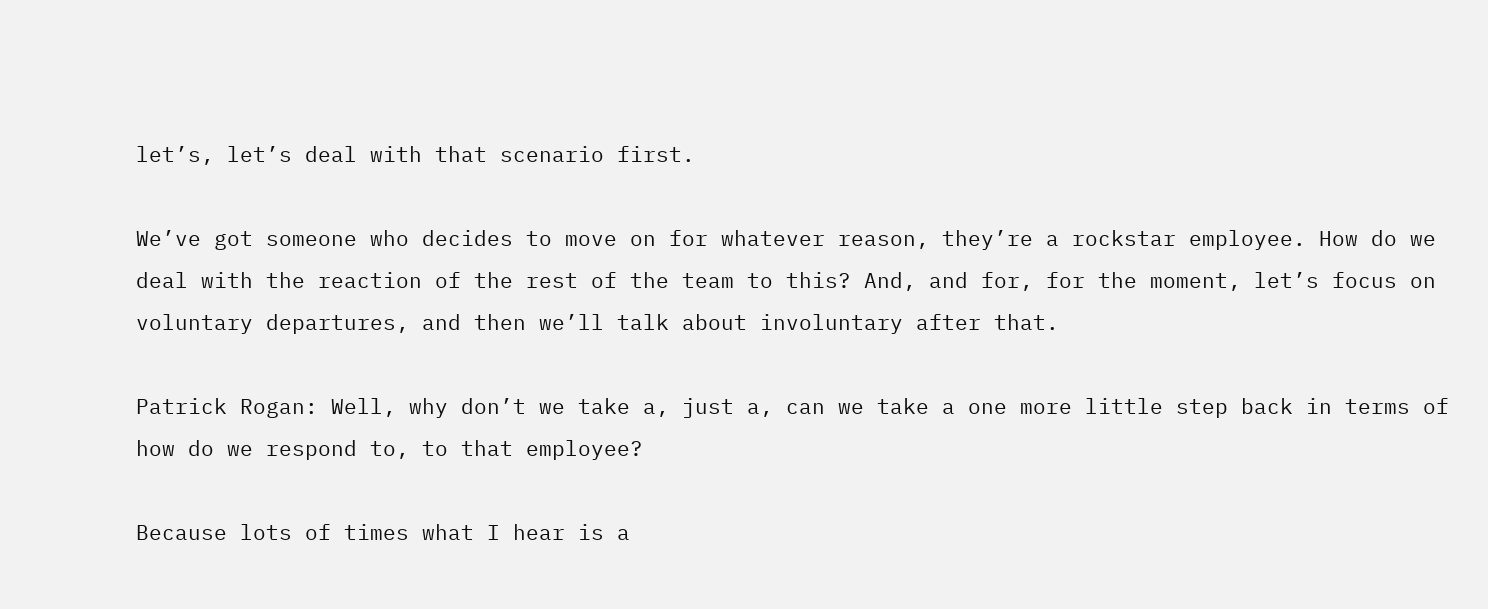let’s, let’s deal with that scenario first.

We’ve got someone who decides to move on for whatever reason, they’re a rockstar employee. How do we deal with the reaction of the rest of the team to this? And, and for, for the moment, let’s focus on voluntary departures, and then we’ll talk about involuntary after that.

Patrick Rogan: Well, why don’t we take a, just a, can we take a one more little step back in terms of how do we respond to, to that employee?

Because lots of times what I hear is a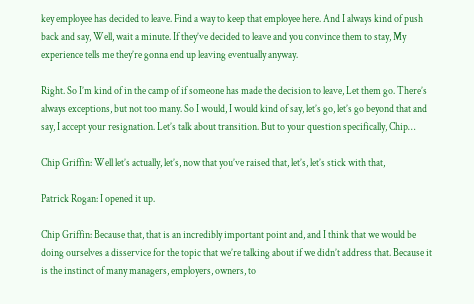key employee has decided to leave. Find a way to keep that employee here. And I always kind of push back and say, Well, wait a minute. If they’ve decided to leave and you convince them to stay, My experience tells me they’re gonna end up leaving eventually anyway.

Right. So I’m kind of in the camp of if someone has made the decision to leave, Let them go. There’s always exceptions, but not too many. So I would, I would kind of say, let’s go, let’s go beyond that and say, I accept your resignation. Let’s talk about transition. But to your question specifically, Chip…

Chip Griffin: Well let’s actually, let’s, now that you’ve raised that, let’s, let’s stick with that,

Patrick Rogan: I opened it up.

Chip Griffin: Because that, that is an incredibly important point and, and I think that we would be doing ourselves a disservice for the topic that we’re talking about if we didn’t address that. Because it is the instinct of many managers, employers, owners, to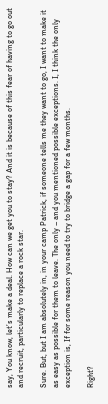say, You know, let’s make a deal. How can we get you to stay? And it is because of this fear of having to go out and recruit, particularly to replace a rock star.

Sure. But, but I am absolutely in, in your camp Patrick, if someone tells me they want to go, I want to make it as easy as possible for them to leave. The only – and you mentioned possible exceptions. I, I think the only exception is, If for some reason you need to try to bridge a gap for a few months.

Right?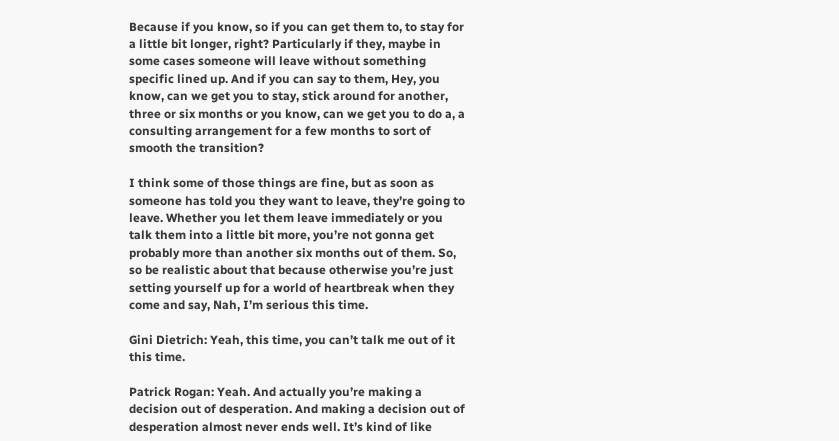Because if you know, so if you can get them to, to stay for a little bit longer, right? Particularly if they, maybe in some cases someone will leave without something specific lined up. And if you can say to them, Hey, you know, can we get you to stay, stick around for another, three or six months or you know, can we get you to do a, a consulting arrangement for a few months to sort of smooth the transition?

I think some of those things are fine, but as soon as someone has told you they want to leave, they’re going to leave. Whether you let them leave immediately or you talk them into a little bit more, you’re not gonna get probably more than another six months out of them. So, so be realistic about that because otherwise you’re just setting yourself up for a world of heartbreak when they come and say, Nah, I’m serious this time.

Gini Dietrich: Yeah, this time, you can’t talk me out of it this time.

Patrick Rogan: Yeah. And actually you’re making a decision out of desperation. And making a decision out of desperation almost never ends well. It’s kind of like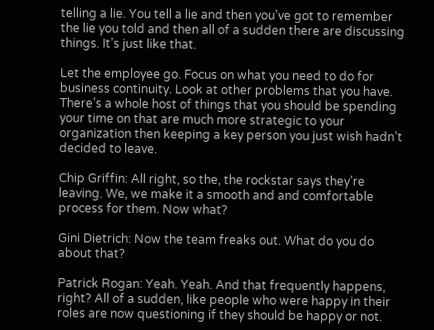telling a lie. You tell a lie and then you’ve got to remember the lie you told and then all of a sudden there are discussing things. It’s just like that.

Let the employee go. Focus on what you need to do for business continuity. Look at other problems that you have. There’s a whole host of things that you should be spending your time on that are much more strategic to your organization then keeping a key person you just wish hadn’t decided to leave.

Chip Griffin: All right, so the, the rockstar says they’re leaving. We, we make it a smooth and and comfortable process for them. Now what?

Gini Dietrich: Now the team freaks out. What do you do about that?

Patrick Rogan: Yeah. Yeah. And that frequently happens, right? All of a sudden, like people who were happy in their roles are now questioning if they should be happy or not.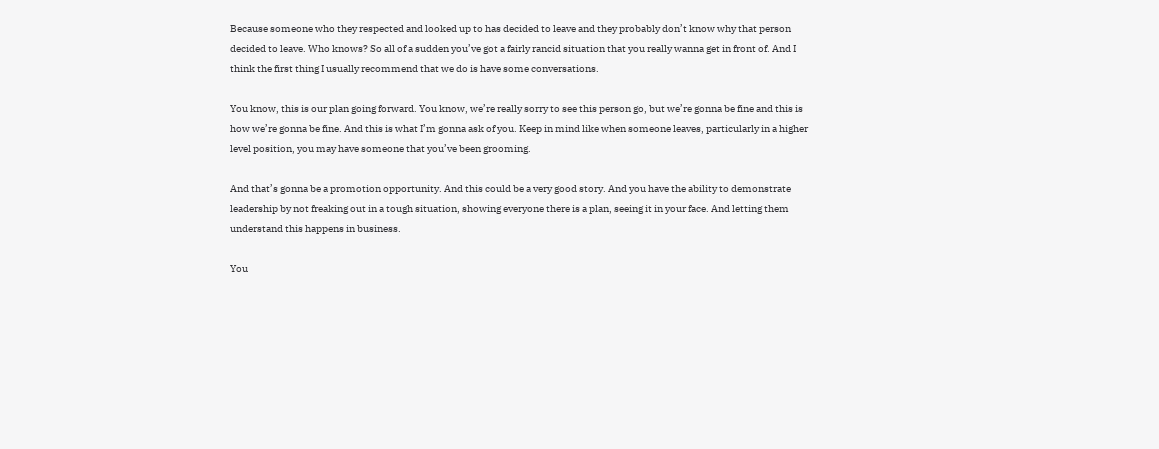Because someone who they respected and looked up to has decided to leave and they probably don’t know why that person decided to leave. Who knows? So all of a sudden you’ve got a fairly rancid situation that you really wanna get in front of. And I think the first thing I usually recommend that we do is have some conversations.

You know, this is our plan going forward. You know, we’re really sorry to see this person go, but we’re gonna be fine and this is how we’re gonna be fine. And this is what I’m gonna ask of you. Keep in mind like when someone leaves, particularly in a higher level position, you may have someone that you’ve been grooming.

And that’s gonna be a promotion opportunity. And this could be a very good story. And you have the ability to demonstrate leadership by not freaking out in a tough situation, showing everyone there is a plan, seeing it in your face. And letting them understand this happens in business.

You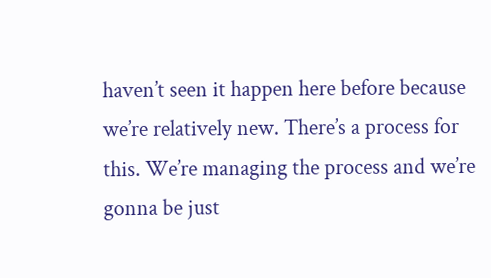haven’t seen it happen here before because we’re relatively new. There’s a process for this. We’re managing the process and we’re gonna be just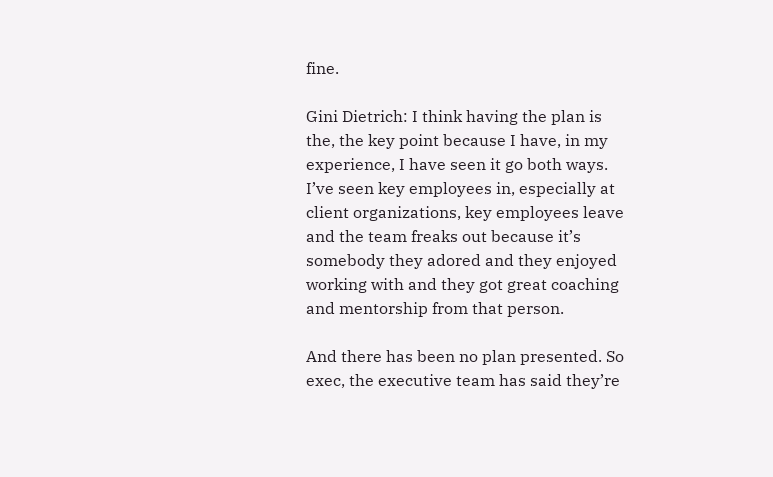fine.

Gini Dietrich: I think having the plan is the, the key point because I have, in my experience, I have seen it go both ways. I’ve seen key employees in, especially at client organizations, key employees leave and the team freaks out because it’s somebody they adored and they enjoyed working with and they got great coaching and mentorship from that person.

And there has been no plan presented. So exec, the executive team has said they’re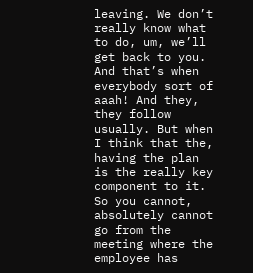leaving. We don’t really know what to do, um, we’ll get back to you. And that’s when everybody sort of aaah! And they, they follow usually. But when I think that the, having the plan is the really key component to it. So you cannot, absolutely cannot go from the meeting where the employee has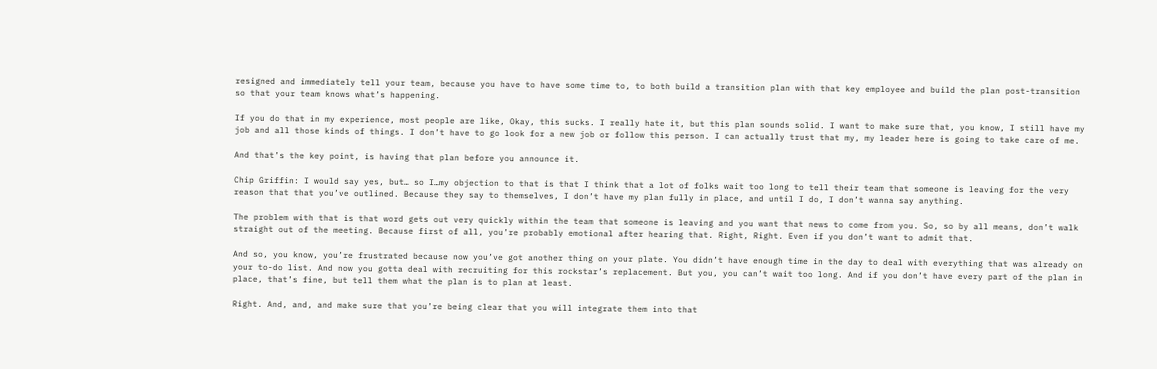resigned and immediately tell your team, because you have to have some time to, to both build a transition plan with that key employee and build the plan post-transition so that your team knows what’s happening.

If you do that in my experience, most people are like, Okay, this sucks. I really hate it, but this plan sounds solid. I want to make sure that, you know, I still have my job and all those kinds of things. I don’t have to go look for a new job or follow this person. I can actually trust that my, my leader here is going to take care of me.

And that’s the key point, is having that plan before you announce it.

Chip Griffin: I would say yes, but… so I…my objection to that is that I think that a lot of folks wait too long to tell their team that someone is leaving for the very reason that that you’ve outlined. Because they say to themselves, I don’t have my plan fully in place, and until I do, I don’t wanna say anything.

The problem with that is that word gets out very quickly within the team that someone is leaving and you want that news to come from you. So, so by all means, don’t walk straight out of the meeting. Because first of all, you’re probably emotional after hearing that. Right, Right. Even if you don’t want to admit that.

And so, you know, you’re frustrated because now you’ve got another thing on your plate. You didn’t have enough time in the day to deal with everything that was already on your to-do list. And now you gotta deal with recruiting for this rockstar’s replacement. But you, you can’t wait too long. And if you don’t have every part of the plan in place, that’s fine, but tell them what the plan is to plan at least.

Right. And, and, and make sure that you’re being clear that you will integrate them into that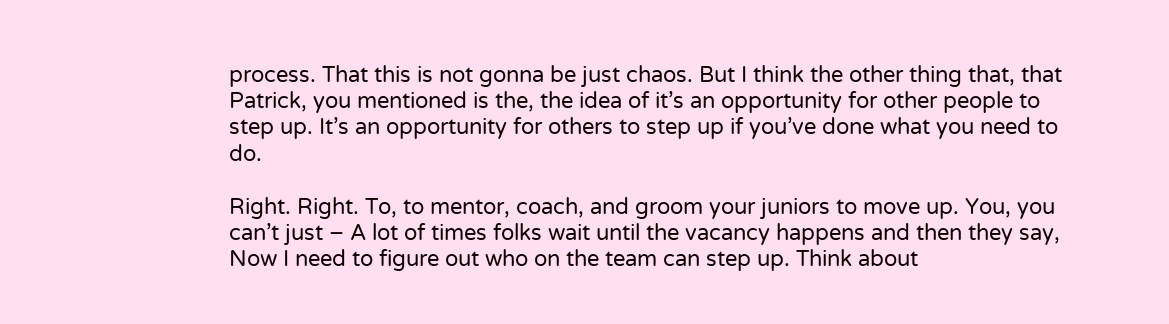process. That this is not gonna be just chaos. But I think the other thing that, that Patrick, you mentioned is the, the idea of it’s an opportunity for other people to step up. It’s an opportunity for others to step up if you’ve done what you need to do.

Right. Right. To, to mentor, coach, and groom your juniors to move up. You, you can’t just – A lot of times folks wait until the vacancy happens and then they say, Now I need to figure out who on the team can step up. Think about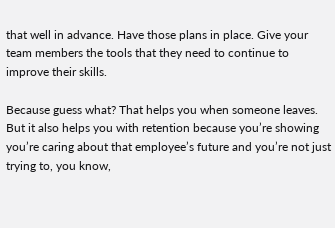that well in advance. Have those plans in place. Give your team members the tools that they need to continue to improve their skills.

Because guess what? That helps you when someone leaves. But it also helps you with retention because you’re showing you’re caring about that employee’s future and you’re not just trying to, you know,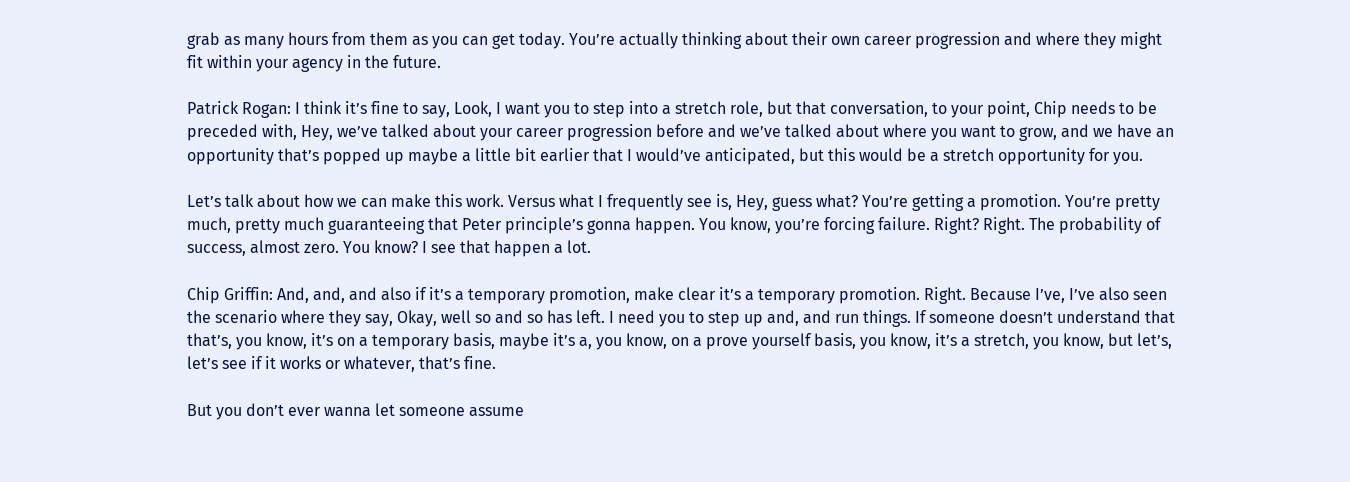grab as many hours from them as you can get today. You’re actually thinking about their own career progression and where they might fit within your agency in the future.

Patrick Rogan: I think it’s fine to say, Look, I want you to step into a stretch role, but that conversation, to your point, Chip needs to be preceded with, Hey, we’ve talked about your career progression before and we’ve talked about where you want to grow, and we have an opportunity that’s popped up maybe a little bit earlier that I would’ve anticipated, but this would be a stretch opportunity for you.

Let’s talk about how we can make this work. Versus what I frequently see is, Hey, guess what? You’re getting a promotion. You’re pretty much, pretty much guaranteeing that Peter principle’s gonna happen. You know, you’re forcing failure. Right? Right. The probability of success, almost zero. You know? I see that happen a lot.

Chip Griffin: And, and, and also if it’s a temporary promotion, make clear it’s a temporary promotion. Right. Because I’ve, I’ve also seen the scenario where they say, Okay, well so and so has left. I need you to step up and, and run things. If someone doesn’t understand that that’s, you know, it’s on a temporary basis, maybe it’s a, you know, on a prove yourself basis, you know, it’s a stretch, you know, but let’s, let’s see if it works or whatever, that’s fine.

But you don’t ever wanna let someone assume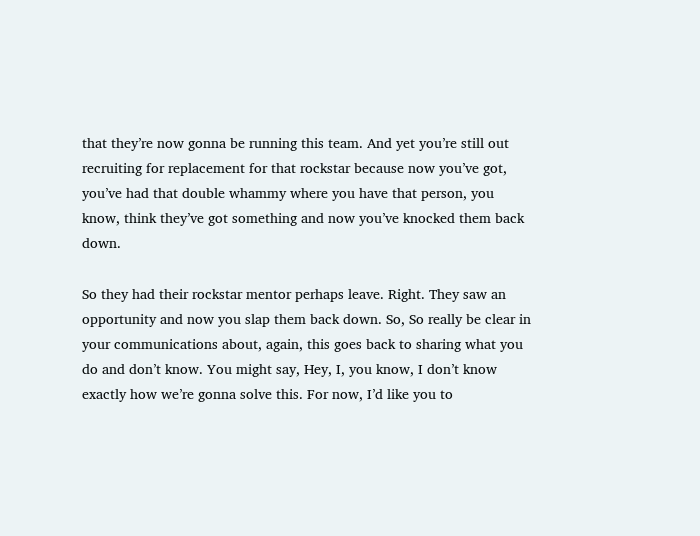that they’re now gonna be running this team. And yet you’re still out recruiting for replacement for that rockstar because now you’ve got, you’ve had that double whammy where you have that person, you know, think they’ve got something and now you’ve knocked them back down.

So they had their rockstar mentor perhaps leave. Right. They saw an opportunity and now you slap them back down. So, So really be clear in your communications about, again, this goes back to sharing what you do and don’t know. You might say, Hey, I, you know, I don’t know exactly how we’re gonna solve this. For now, I’d like you to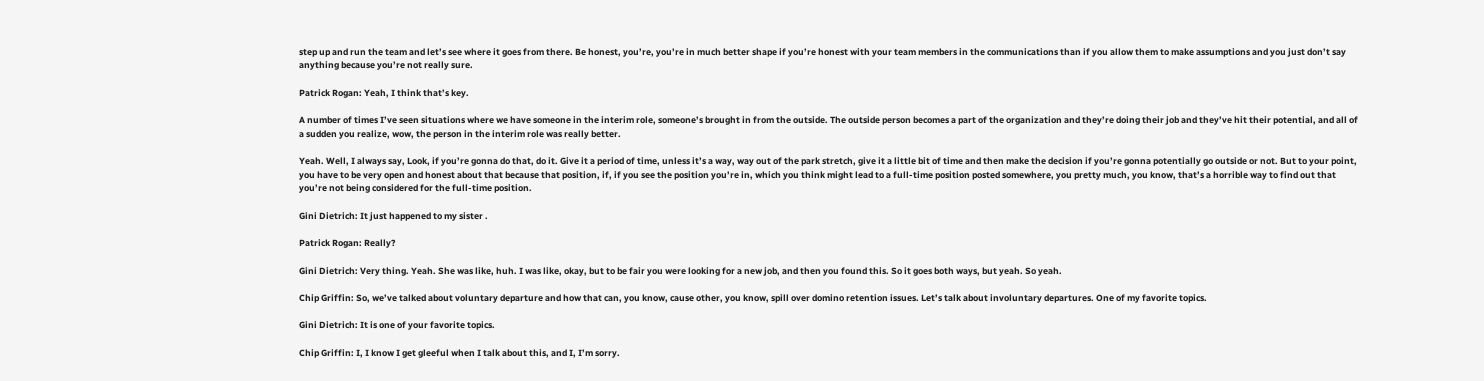step up and run the team and let’s see where it goes from there. Be honest, you’re, you’re in much better shape if you’re honest with your team members in the communications than if you allow them to make assumptions and you just don’t say anything because you’re not really sure.

Patrick Rogan: Yeah, I think that’s key.

A number of times I’ve seen situations where we have someone in the interim role, someone’s brought in from the outside. The outside person becomes a part of the organization and they’re doing their job and they’ve hit their potential, and all of a sudden you realize, wow, the person in the interim role was really better.

Yeah. Well, I always say, Look, if you’re gonna do that, do it. Give it a period of time, unless it’s a way, way out of the park stretch, give it a little bit of time and then make the decision if you’re gonna potentially go outside or not. But to your point, you have to be very open and honest about that because that position, if, if you see the position you’re in, which you think might lead to a full-time position posted somewhere, you pretty much, you know, that’s a horrible way to find out that you’re not being considered for the full-time position.

Gini Dietrich: It just happened to my sister .

Patrick Rogan: Really?

Gini Dietrich: Very thing. Yeah. She was like, huh. I was like, okay, but to be fair you were looking for a new job, and then you found this. So it goes both ways, but yeah. So yeah.

Chip Griffin: So, we’ve talked about voluntary departure and how that can, you know, cause other, you know, spill over domino retention issues. Let’s talk about involuntary departures. One of my favorite topics.

Gini Dietrich: It is one of your favorite topics.

Chip Griffin: I, I know I get gleeful when I talk about this, and I, I’m sorry.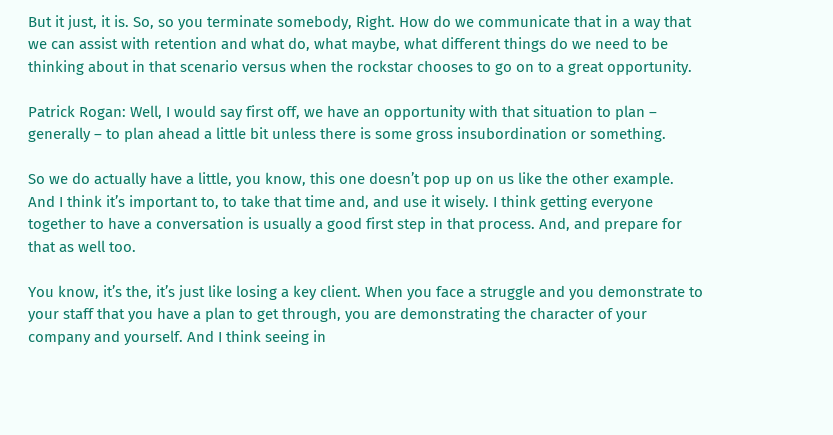But it just, it is. So, so you terminate somebody, Right. How do we communicate that in a way that we can assist with retention and what do, what maybe, what different things do we need to be thinking about in that scenario versus when the rockstar chooses to go on to a great opportunity.

Patrick Rogan: Well, I would say first off, we have an opportunity with that situation to plan – generally – to plan ahead a little bit unless there is some gross insubordination or something.

So we do actually have a little, you know, this one doesn’t pop up on us like the other example. And I think it’s important to, to take that time and, and use it wisely. I think getting everyone together to have a conversation is usually a good first step in that process. And, and prepare for that as well too.

You know, it’s the, it’s just like losing a key client. When you face a struggle and you demonstrate to your staff that you have a plan to get through, you are demonstrating the character of your company and yourself. And I think seeing in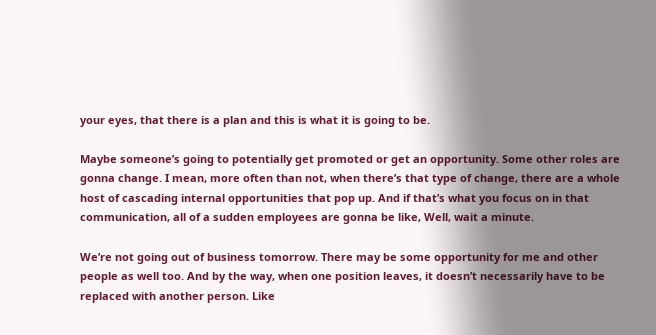your eyes, that there is a plan and this is what it is going to be.

Maybe someone’s going to potentially get promoted or get an opportunity. Some other roles are gonna change. I mean, more often than not, when there’s that type of change, there are a whole host of cascading internal opportunities that pop up. And if that’s what you focus on in that communication, all of a sudden employees are gonna be like, Well, wait a minute.

We’re not going out of business tomorrow. There may be some opportunity for me and other people as well too. And by the way, when one position leaves, it doesn’t necessarily have to be replaced with another person. Like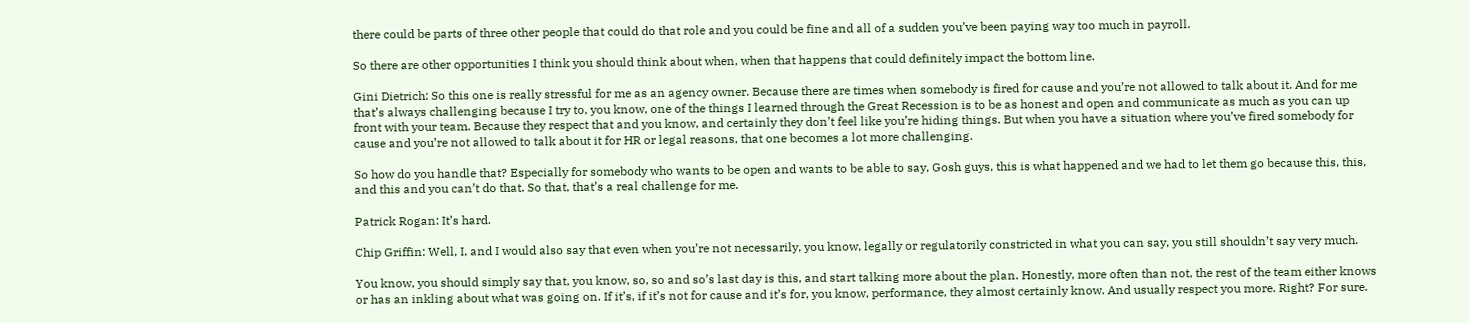there could be parts of three other people that could do that role and you could be fine and all of a sudden you’ve been paying way too much in payroll.

So there are other opportunities I think you should think about when, when that happens that could definitely impact the bottom line.

Gini Dietrich: So this one is really stressful for me as an agency owner. Because there are times when somebody is fired for cause and you’re not allowed to talk about it. And for me that’s always challenging because I try to, you know, one of the things I learned through the Great Recession is to be as honest and open and communicate as much as you can up front with your team. Because they respect that and you know, and certainly they don’t feel like you’re hiding things. But when you have a situation where you’ve fired somebody for cause and you’re not allowed to talk about it for HR or legal reasons, that one becomes a lot more challenging.

So how do you handle that? Especially for somebody who wants to be open and wants to be able to say, Gosh guys, this is what happened and we had to let them go because this, this, and this and you can’t do that. So that, that’s a real challenge for me.

Patrick Rogan: It’s hard.

Chip Griffin: Well, I, and I would also say that even when you’re not necessarily, you know, legally or regulatorily constricted in what you can say, you still shouldn’t say very much.

You know, you should simply say that, you know, so, so and so’s last day is this, and start talking more about the plan. Honestly, more often than not, the rest of the team either knows or has an inkling about what was going on. If it’s, if it’s not for cause and it’s for, you know, performance, they almost certainly know. And usually respect you more. Right? For sure.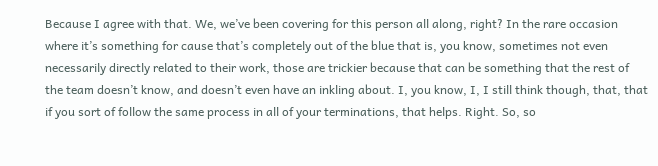Because I agree with that. We, we’ve been covering for this person all along, right? In the rare occasion where it’s something for cause that’s completely out of the blue that is, you know, sometimes not even necessarily directly related to their work, those are trickier because that can be something that the rest of the team doesn’t know, and doesn’t even have an inkling about. I, you know, I, I still think though, that, that if you sort of follow the same process in all of your terminations, that helps. Right. So, so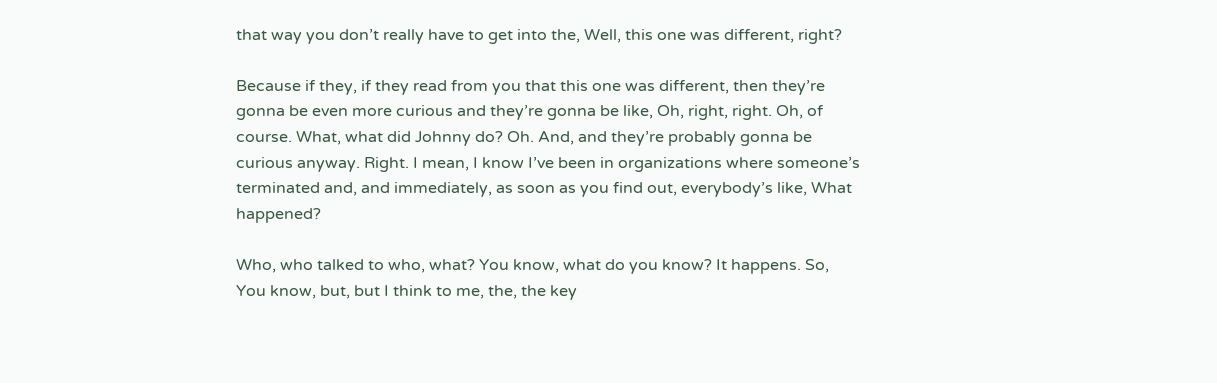that way you don’t really have to get into the, Well, this one was different, right?

Because if they, if they read from you that this one was different, then they’re gonna be even more curious and they’re gonna be like, Oh, right, right. Oh, of course. What, what did Johnny do? Oh. And, and they’re probably gonna be curious anyway. Right. I mean, I know I’ve been in organizations where someone’s terminated and, and immediately, as soon as you find out, everybody’s like, What happened?

Who, who talked to who, what? You know, what do you know? It happens. So, You know, but, but I think to me, the, the key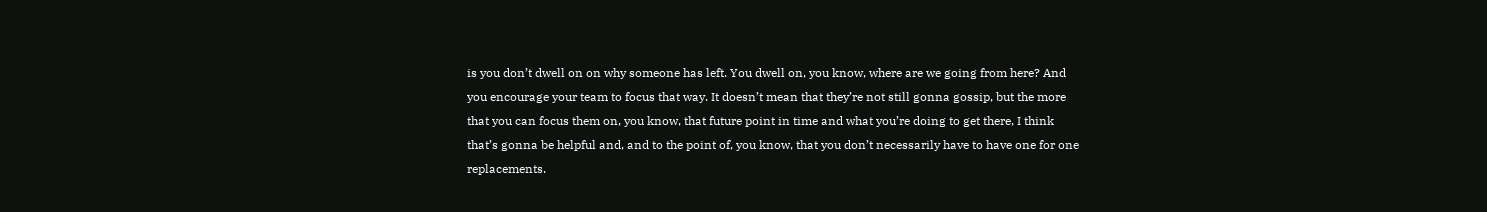is you don’t dwell on on why someone has left. You dwell on, you know, where are we going from here? And you encourage your team to focus that way. It doesn’t mean that they’re not still gonna gossip, but the more that you can focus them on, you know, that future point in time and what you’re doing to get there, I think that’s gonna be helpful and, and to the point of, you know, that you don’t necessarily have to have one for one replacements.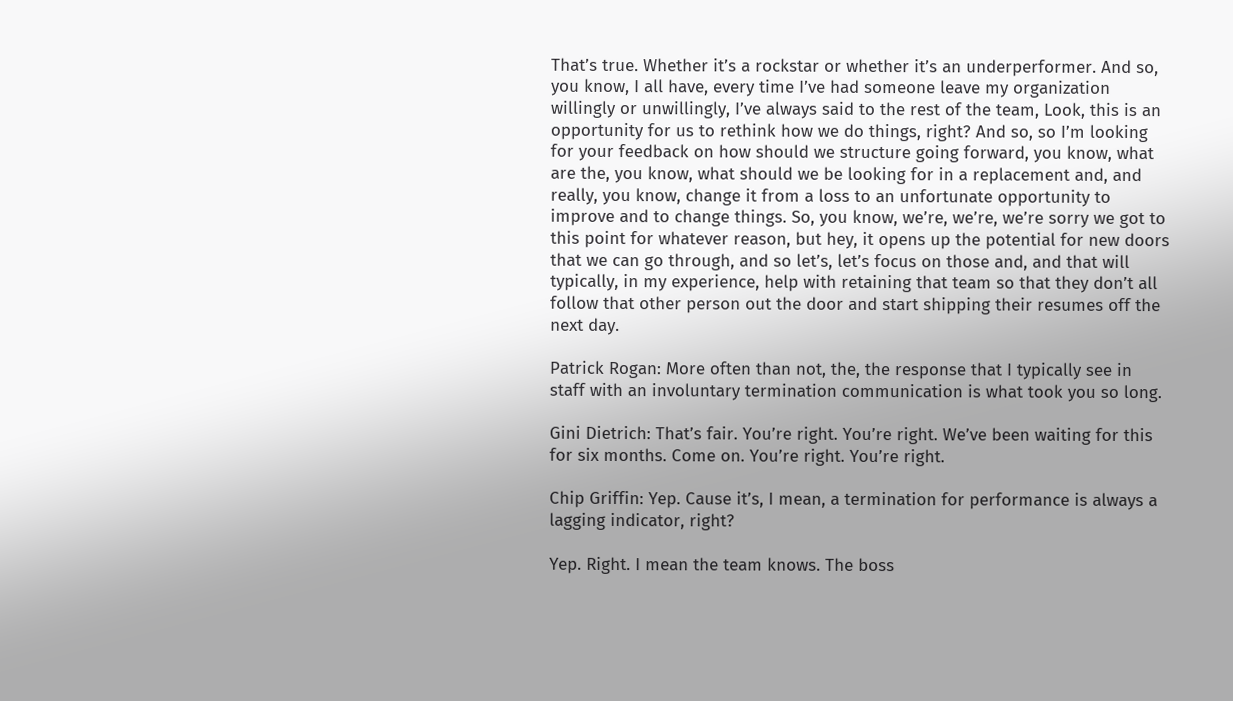That’s true. Whether it’s a rockstar or whether it’s an underperformer. And so, you know, I all have, every time I’ve had someone leave my organization willingly or unwillingly, I’ve always said to the rest of the team, Look, this is an opportunity for us to rethink how we do things, right? And so, so I’m looking for your feedback on how should we structure going forward, you know, what are the, you know, what should we be looking for in a replacement and, and really, you know, change it from a loss to an unfortunate opportunity to improve and to change things. So, you know, we’re, we’re, we’re sorry we got to this point for whatever reason, but hey, it opens up the potential for new doors that we can go through, and so let’s, let’s focus on those and, and that will typically, in my experience, help with retaining that team so that they don’t all follow that other person out the door and start shipping their resumes off the next day.

Patrick Rogan: More often than not, the, the response that I typically see in staff with an involuntary termination communication is what took you so long.

Gini Dietrich: That’s fair. You’re right. You’re right. We’ve been waiting for this for six months. Come on. You’re right. You’re right.

Chip Griffin: Yep. Cause it’s, I mean, a termination for performance is always a lagging indicator, right?

Yep. Right. I mean the team knows. The boss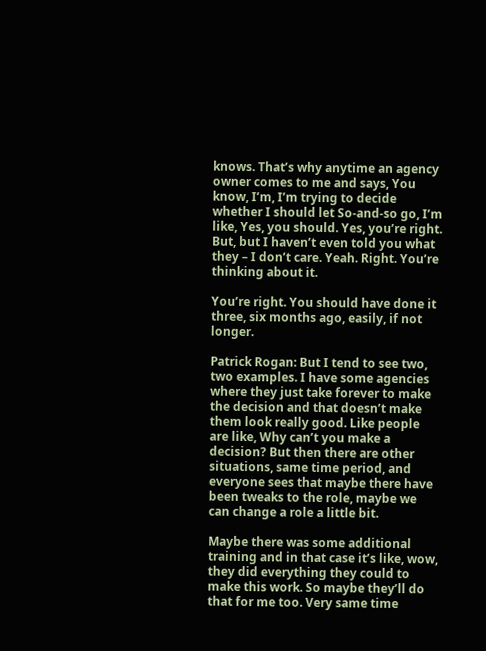knows. That’s why anytime an agency owner comes to me and says, You know, I’m, I’m trying to decide whether I should let So-and-so go, I’m like, Yes, you should. Yes, you’re right. But, but I haven’t even told you what they – I don’t care. Yeah. Right. You’re thinking about it.

You’re right. You should have done it three, six months ago, easily, if not longer.

Patrick Rogan: But I tend to see two, two examples. I have some agencies where they just take forever to make the decision and that doesn’t make them look really good. Like people are like, Why can’t you make a decision? But then there are other situations, same time period, and everyone sees that maybe there have been tweaks to the role, maybe we can change a role a little bit.

Maybe there was some additional training and in that case it’s like, wow, they did everything they could to make this work. So maybe they’ll do that for me too. Very same time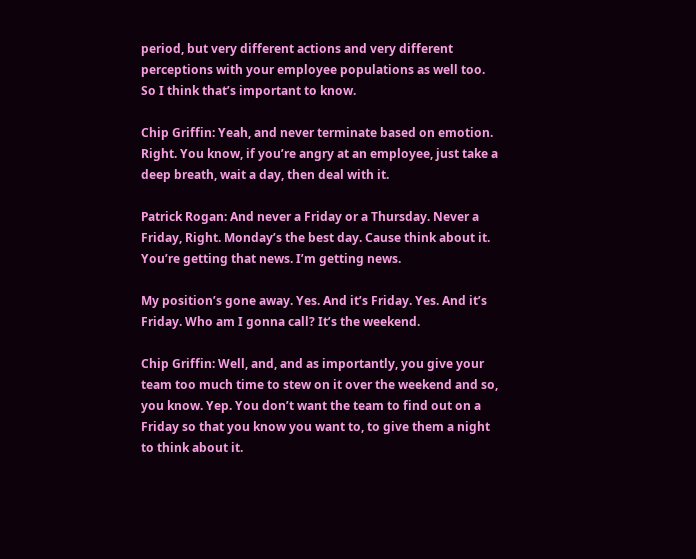period, but very different actions and very different perceptions with your employee populations as well too. So I think that’s important to know.

Chip Griffin: Yeah, and never terminate based on emotion. Right. You know, if you’re angry at an employee, just take a deep breath, wait a day, then deal with it.

Patrick Rogan: And never a Friday or a Thursday. Never a Friday, Right. Monday’s the best day. Cause think about it. You’re getting that news. I’m getting news.

My position’s gone away. Yes. And it’s Friday. Yes. And it’s Friday. Who am I gonna call? It’s the weekend.

Chip Griffin: Well, and, and as importantly, you give your team too much time to stew on it over the weekend and so, you know. Yep. You don’t want the team to find out on a Friday so that you know you want to, to give them a night to think about it.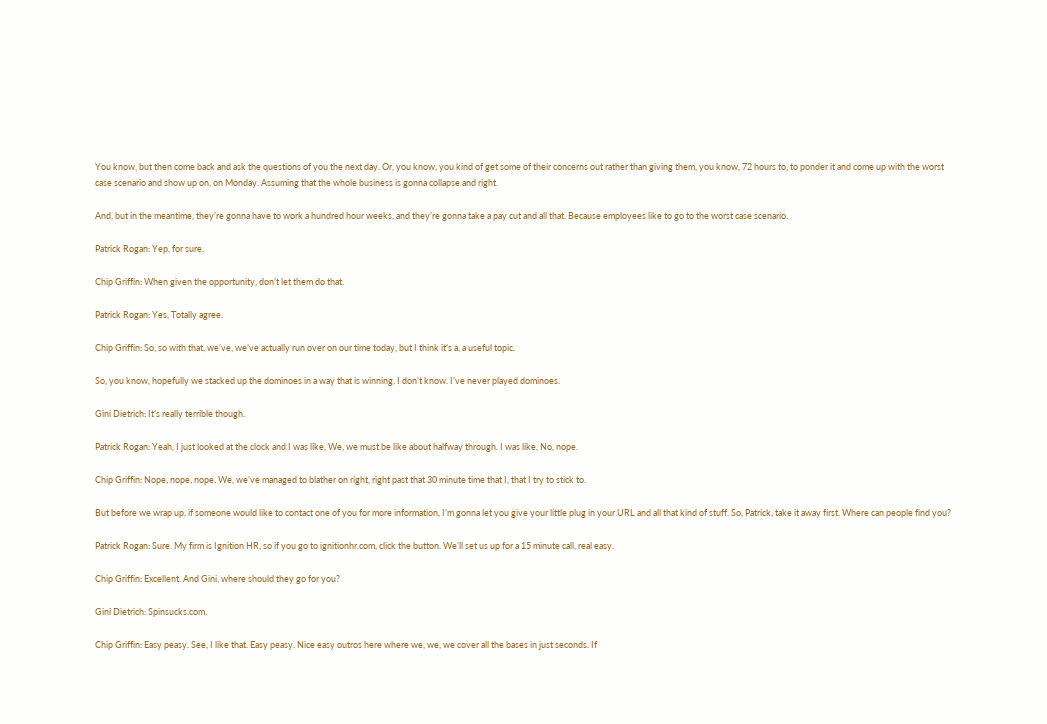You know, but then come back and ask the questions of you the next day. Or, you know, you kind of get some of their concerns out rather than giving them, you know, 72 hours to, to ponder it and come up with the worst case scenario and show up on, on Monday. Assuming that the whole business is gonna collapse and right.

And, but in the meantime, they’re gonna have to work a hundred hour weeks, and they’re gonna take a pay cut and all that. Because employees like to go to the worst case scenario.

Patrick Rogan: Yep, for sure.

Chip Griffin: When given the opportunity, don’t let them do that.

Patrick Rogan: Yes, Totally agree.

Chip Griffin: So, so with that, we’ve, we’ve actually run over on our time today, but I think it’s a, a useful topic.

So, you know, hopefully we stacked up the dominoes in a way that is winning. I don’t know. I’ve never played dominoes.

Gini Dietrich: It’s really terrible though.

Patrick Rogan: Yeah, I just looked at the clock and I was like, We, we must be like about halfway through. I was like, No, nope.

Chip Griffin: Nope, nope, nope. We, we’ve managed to blather on right, right past that 30 minute time that I, that I try to stick to.

But before we wrap up, if someone would like to contact one of you for more information, I’m gonna let you give your little plug in your URL and all that kind of stuff. So, Patrick, take it away first. Where can people find you?

Patrick Rogan: Sure. My firm is Ignition HR, so if you go to ignitionhr.com, click the button. We’ll set us up for a 15 minute call, real easy.

Chip Griffin: Excellent. And Gini, where should they go for you?

Gini Dietrich: Spinsucks.com.

Chip Griffin: Easy peasy. See, I like that. Easy peasy. Nice easy outros here where we, we, we cover all the bases in just seconds. If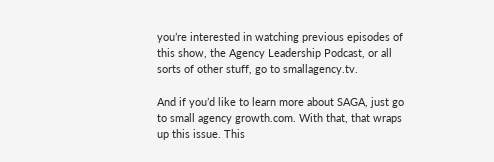you’re interested in watching previous episodes of this show, the Agency Leadership Podcast, or all sorts of other stuff, go to smallagency.tv.

And if you’d like to learn more about SAGA, just go to small agency growth.com. With that, that wraps up this issue. This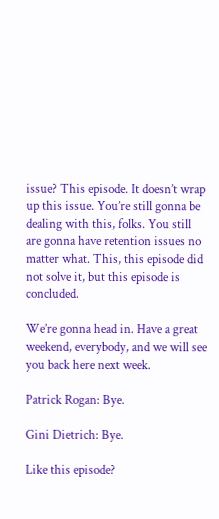issue? This episode. It doesn’t wrap up this issue. You’re still gonna be dealing with this, folks. You still are gonna have retention issues no matter what. This, this episode did not solve it, but this episode is concluded.

We’re gonna head in. Have a great weekend, everybody, and we will see you back here next week.

Patrick Rogan: Bye.

Gini Dietrich: Bye.

Like this episode?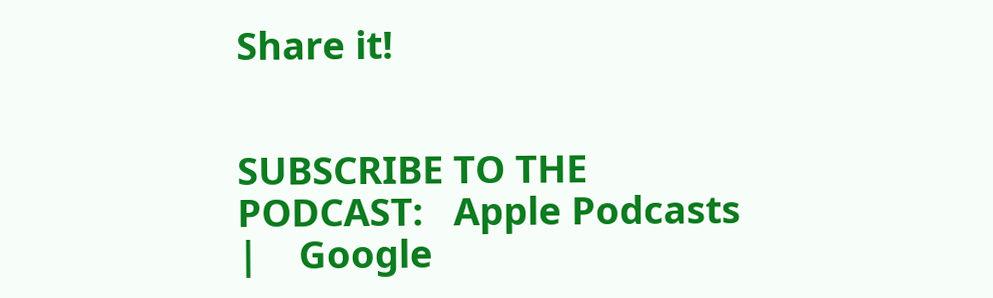Share it!


SUBSCRIBE TO THE PODCAST:   Apple Podcasts    |    Google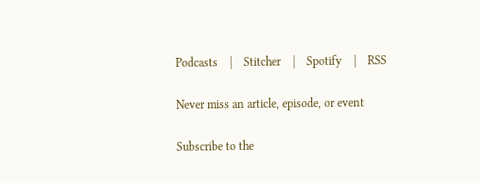Podcasts    |    Stitcher    |    Spotify    |    RSS

Never miss an article, episode, or event

Subscribe to the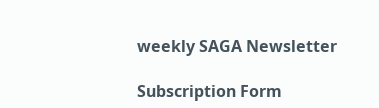weekly SAGA Newsletter

Subscription Form